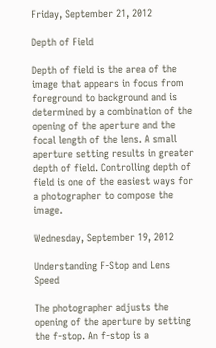Friday, September 21, 2012

Depth of Field

Depth of field is the area of the image that appears in focus from foreground to background and is determined by a combination of the opening of the aperture and the focal length of the lens. A small aperture setting results in greater depth of field. Controlling depth of field is one of the easiest ways for a photographer to compose the image.

Wednesday, September 19, 2012

Understanding F-Stop and Lens Speed

The photographer adjusts the opening of the aperture by setting the f-stop. An f-stop is a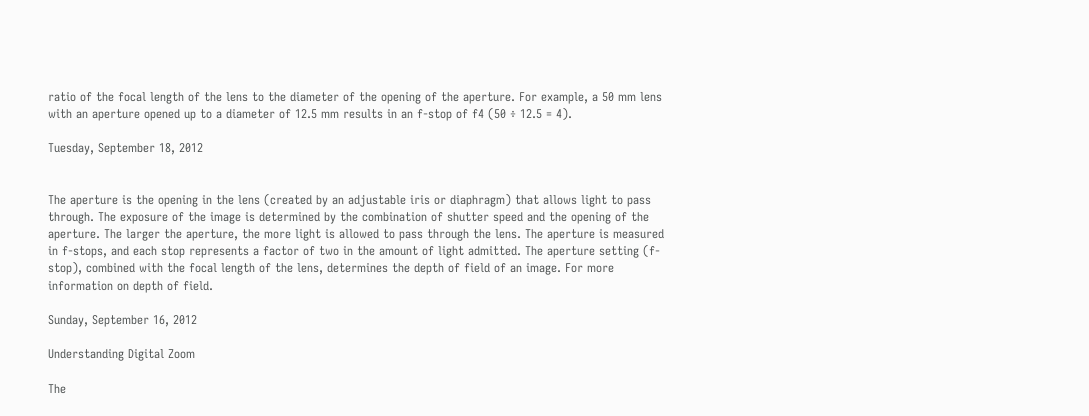ratio of the focal length of the lens to the diameter of the opening of the aperture. For example, a 50 mm lens with an aperture opened up to a diameter of 12.5 mm results in an f-stop of f4 (50 ÷ 12.5 = 4).

Tuesday, September 18, 2012


The aperture is the opening in the lens (created by an adjustable iris or diaphragm) that allows light to pass through. The exposure of the image is determined by the combination of shutter speed and the opening of the aperture. The larger the aperture, the more light is allowed to pass through the lens. The aperture is measured in f-stops, and each stop represents a factor of two in the amount of light admitted. The aperture setting (f-stop), combined with the focal length of the lens, determines the depth of field of an image. For more information on depth of field.

Sunday, September 16, 2012

Understanding Digital Zoom

The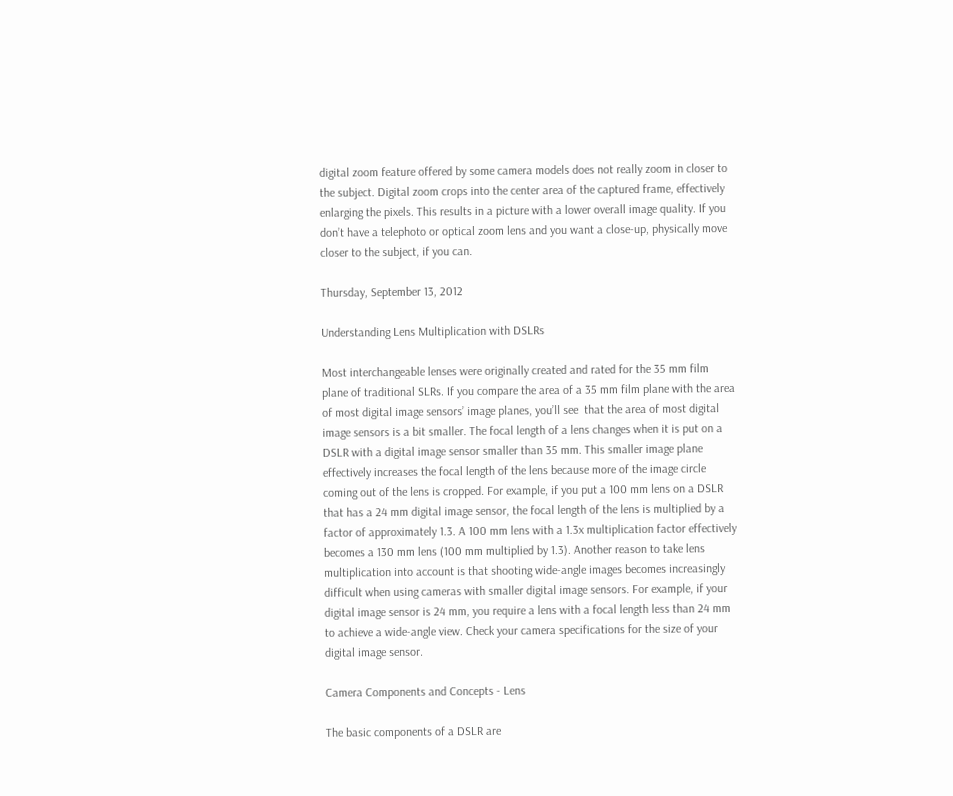digital zoom feature offered by some camera models does not really zoom in closer to the subject. Digital zoom crops into the center area of the captured frame, effectively enlarging the pixels. This results in a picture with a lower overall image quality. If you don’t have a telephoto or optical zoom lens and you want a close-up, physically move closer to the subject, if you can.

Thursday, September 13, 2012

Understanding Lens Multiplication with DSLRs

Most interchangeable lenses were originally created and rated for the 35 mm film plane of traditional SLRs. If you compare the area of a 35 mm film plane with the area of most digital image sensors’ image planes, you’ll see  that the area of most digital image sensors is a bit smaller. The focal length of a lens changes when it is put on a DSLR with a digital image sensor smaller than 35 mm. This smaller image plane effectively increases the focal length of the lens because more of the image circle coming out of the lens is cropped. For example, if you put a 100 mm lens on a DSLR that has a 24 mm digital image sensor, the focal length of the lens is multiplied by a factor of approximately 1.3. A 100 mm lens with a 1.3x multiplication factor effectively becomes a 130 mm lens (100 mm multiplied by 1.3). Another reason to take lens multiplication into account is that shooting wide-angle images becomes increasingly difficult when using cameras with smaller digital image sensors. For example, if your digital image sensor is 24 mm, you require a lens with a focal length less than 24 mm to achieve a wide-angle view. Check your camera specifications for the size of your digital image sensor.

Camera Components and Concepts - Lens

The basic components of a DSLR are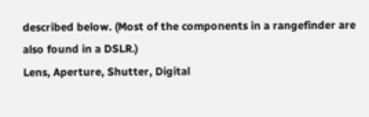described below. (Most of the components in a rangefinder are also found in a DSLR.)
Lens, Aperture, Shutter, Digital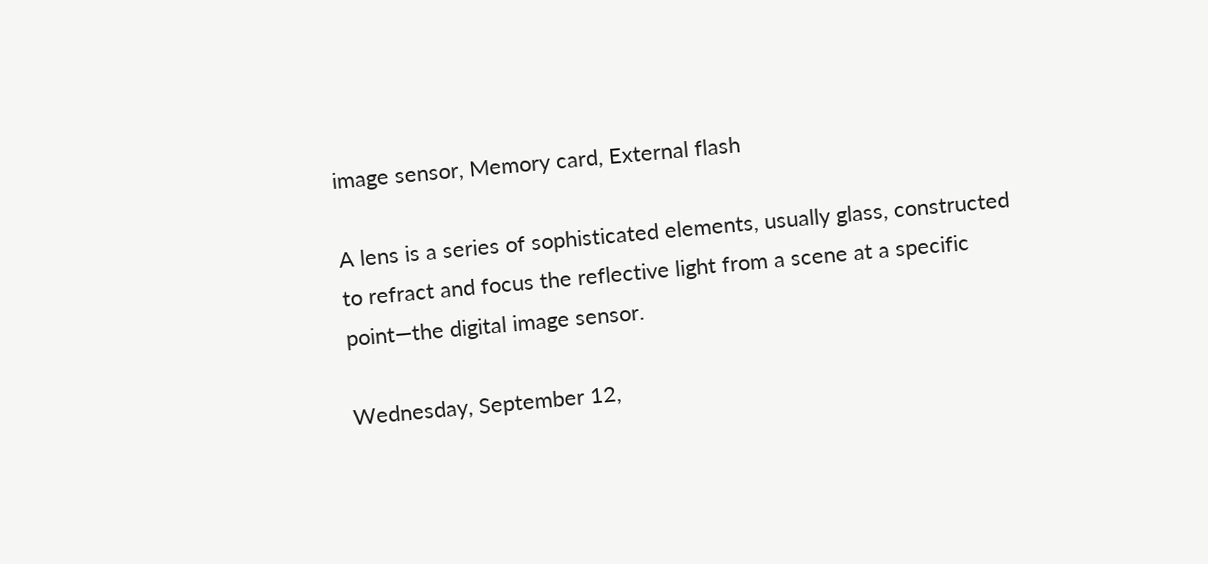image sensor, Memory card, External flash

A lens is a series of sophisticated elements, usually glass, constructed to refract and focus the reflective light from a scene at a specific point—the digital image sensor.

Wednesday, September 12,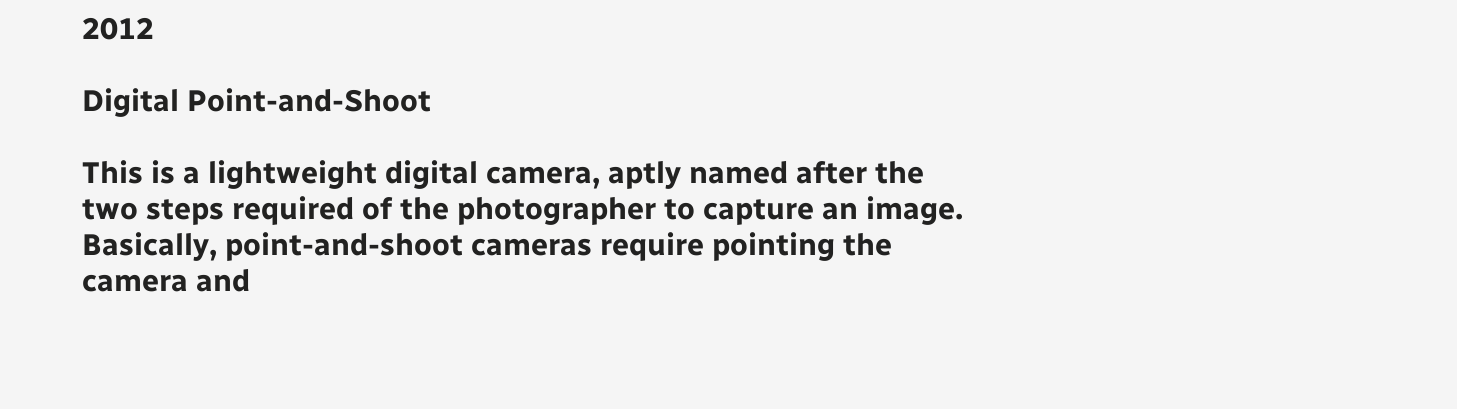2012

Digital Point-and-Shoot

This is a lightweight digital camera, aptly named after the two steps required of the photographer to capture an image. Basically, point-and-shoot cameras require pointing the camera and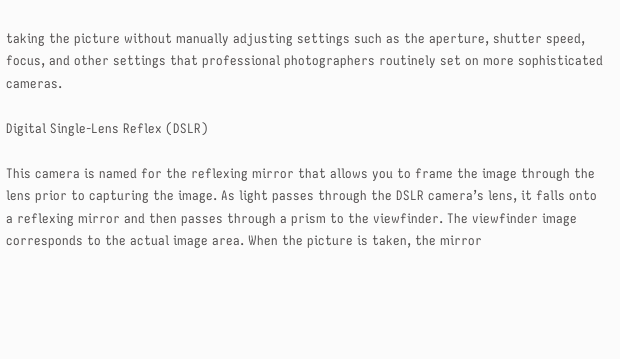taking the picture without manually adjusting settings such as the aperture, shutter speed, focus, and other settings that professional photographers routinely set on more sophisticated cameras.

Digital Single-Lens Reflex (DSLR)

This camera is named for the reflexing mirror that allows you to frame the image through the lens prior to capturing the image. As light passes through the DSLR camera’s lens, it falls onto a reflexing mirror and then passes through a prism to the viewfinder. The viewfinder image corresponds to the actual image area. When the picture is taken, the mirror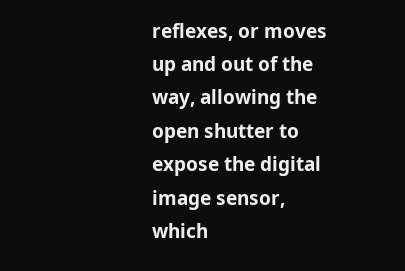reflexes, or moves up and out of the way, allowing the open shutter to expose the digital image sensor, which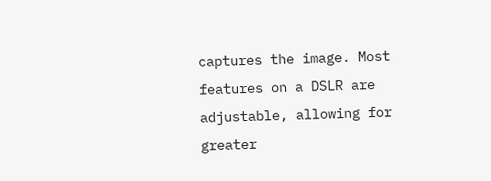captures the image. Most features on a DSLR are adjustable, allowing for greater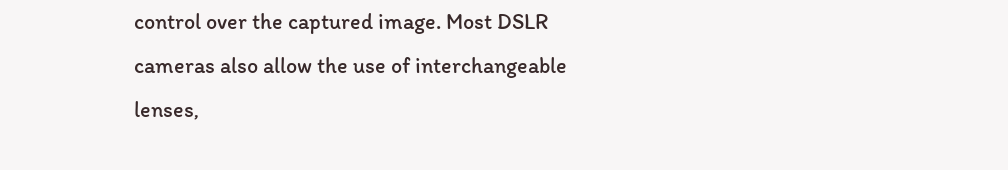control over the captured image. Most DSLR cameras also allow the use of interchangeable lenses,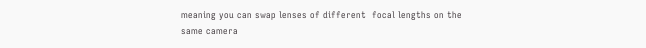meaning you can swap lenses of different  focal lengths on the same camera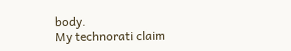body.
My technorati claim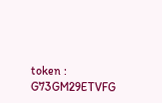token : G73GM29ETVFG